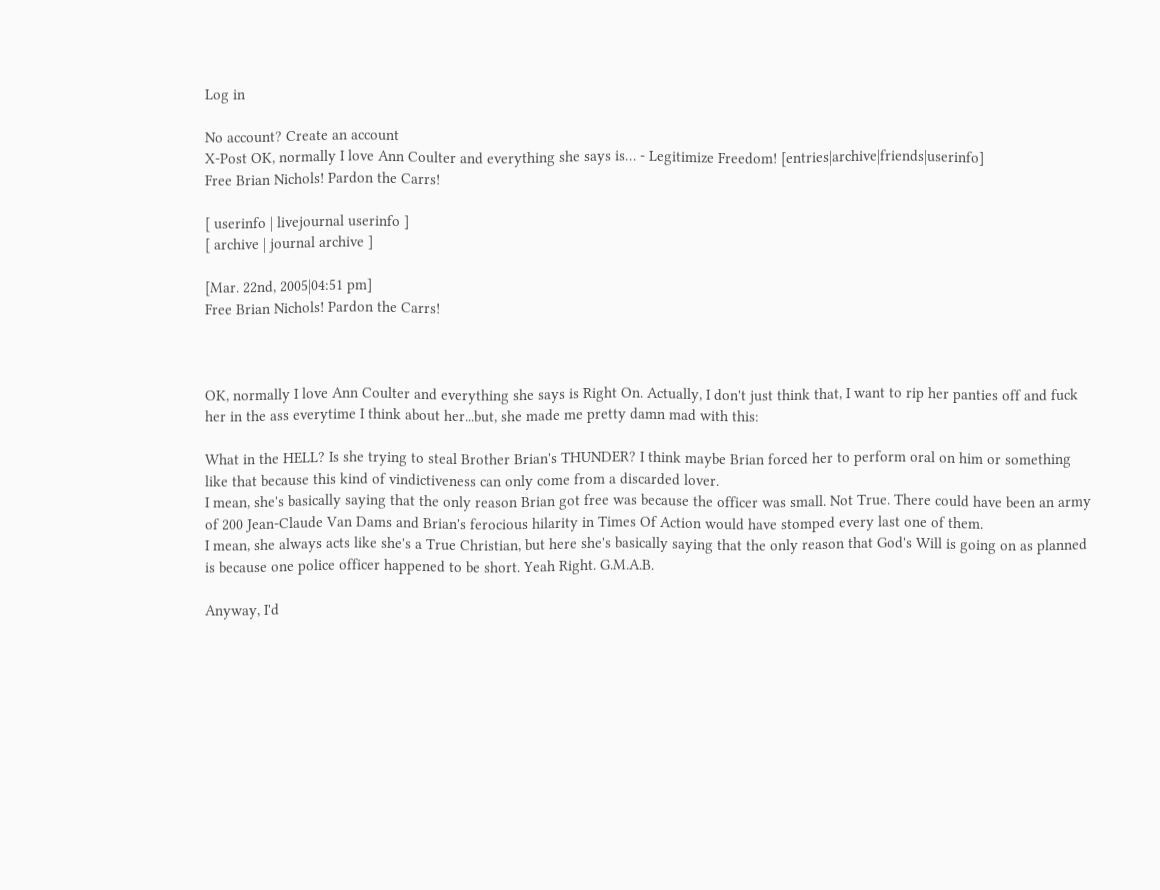Log in

No account? Create an account
X-Post OK, normally I love Ann Coulter and everything she says is… - Legitimize Freedom! [entries|archive|friends|userinfo]
Free Brian Nichols! Pardon the Carrs!

[ userinfo | livejournal userinfo ]
[ archive | journal archive ]

[Mar. 22nd, 2005|04:51 pm]
Free Brian Nichols! Pardon the Carrs!



OK, normally I love Ann Coulter and everything she says is Right On. Actually, I don't just think that, I want to rip her panties off and fuck her in the ass everytime I think about her...but, she made me pretty damn mad with this:

What in the HELL? Is she trying to steal Brother Brian's THUNDER? I think maybe Brian forced her to perform oral on him or something like that because this kind of vindictiveness can only come from a discarded lover.
I mean, she's basically saying that the only reason Brian got free was because the officer was small. Not True. There could have been an army of 200 Jean-Claude Van Dams and Brian's ferocious hilarity in Times Of Action would have stomped every last one of them.
I mean, she always acts like she's a True Christian, but here she's basically saying that the only reason that God's Will is going on as planned is because one police officer happened to be short. Yeah Right. G.M.A.B.

Anyway, I'd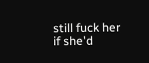still fuck her if she'd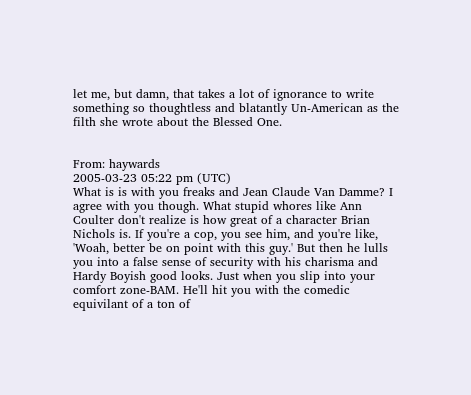let me, but damn, that takes a lot of ignorance to write something so thoughtless and blatantly Un-American as the filth she wrote about the Blessed One.


From: haywards
2005-03-23 05:22 pm (UTC)
What is is with you freaks and Jean Claude Van Damme? I agree with you though. What stupid whores like Ann Coulter don't realize is how great of a character Brian Nichols is. If you're a cop, you see him, and you're like, 'Woah, better be on point with this guy.' But then he lulls you into a false sense of security with his charisma and Hardy Boyish good looks. Just when you slip into your comfort zone-BAM. He'll hit you with the comedic equivilant of a ton of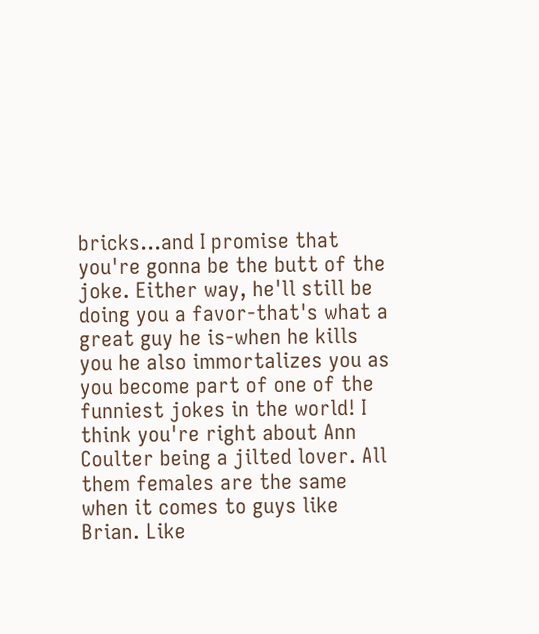bricks...and I promise that you're gonna be the butt of the joke. Either way, he'll still be doing you a favor-that's what a great guy he is-when he kills you he also immortalizes you as you become part of one of the funniest jokes in the world! I think you're right about Ann Coulter being a jilted lover. All them females are the same when it comes to guys like Brian. Like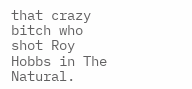that crazy bitch who shot Roy Hobbs in The Natural.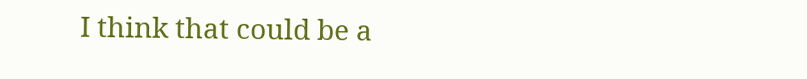I think that could be a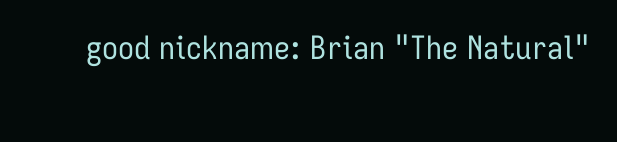good nickname: Brian "The Natural"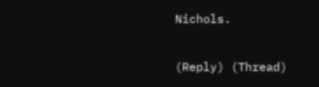Nichols.

(Reply) (Thread)